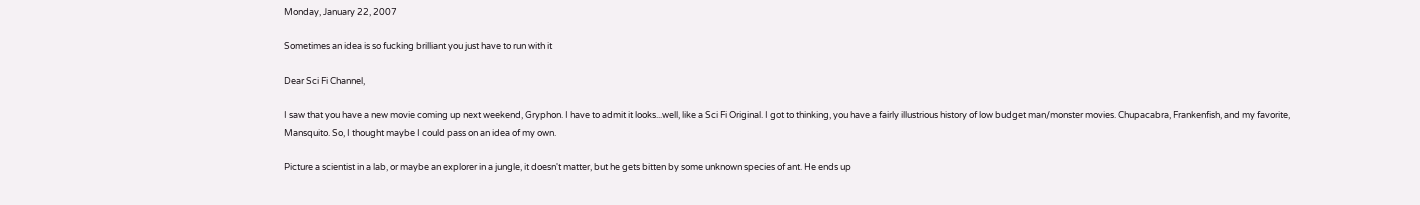Monday, January 22, 2007

Sometimes an idea is so fucking brilliant you just have to run with it

Dear Sci Fi Channel,

I saw that you have a new movie coming up next weekend, Gryphon. I have to admit it looks...well, like a Sci Fi Original. I got to thinking, you have a fairly illustrious history of low budget man/monster movies. Chupacabra, Frankenfish, and my favorite, Mansquito. So, I thought maybe I could pass on an idea of my own.

Picture a scientist in a lab, or maybe an explorer in a jungle, it doesn't matter, but he gets bitten by some unknown species of ant. He ends up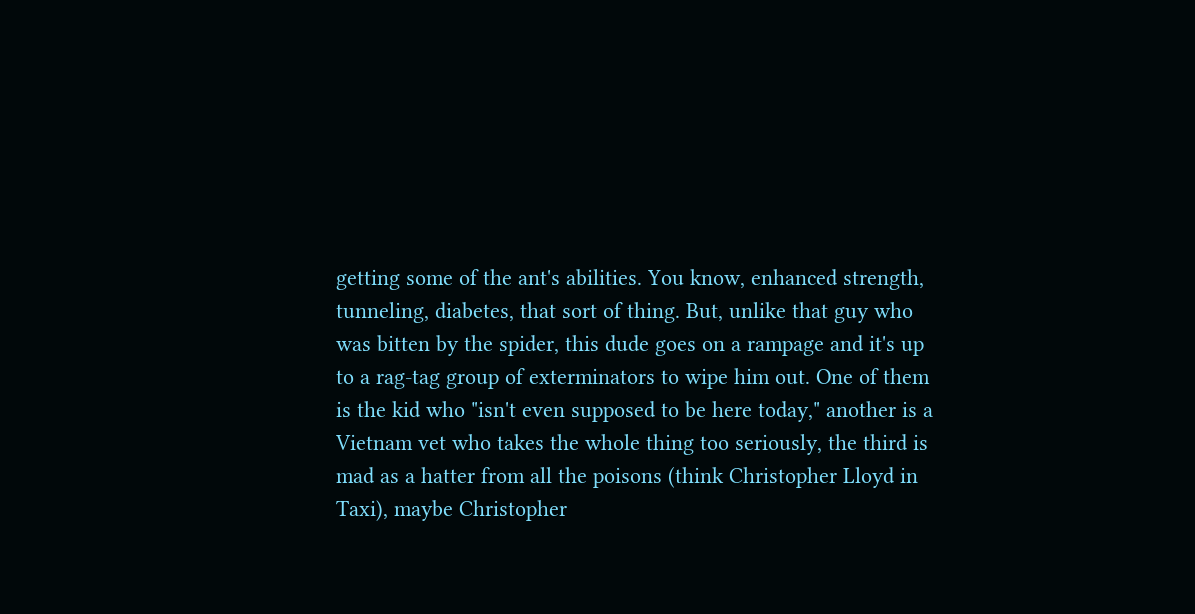getting some of the ant's abilities. You know, enhanced strength, tunneling, diabetes, that sort of thing. But, unlike that guy who was bitten by the spider, this dude goes on a rampage and it's up to a rag-tag group of exterminators to wipe him out. One of them is the kid who "isn't even supposed to be here today," another is a Vietnam vet who takes the whole thing too seriously, the third is mad as a hatter from all the poisons (think Christopher Lloyd in Taxi), maybe Christopher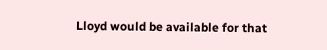Lloyd would be available for that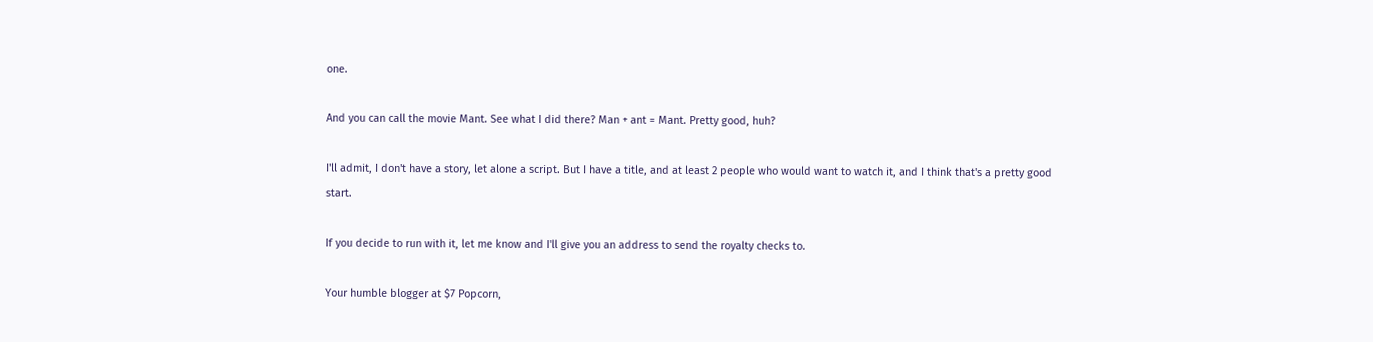one.

And you can call the movie Mant. See what I did there? Man + ant = Mant. Pretty good, huh?

I'll admit, I don't have a story, let alone a script. But I have a title, and at least 2 people who would want to watch it, and I think that's a pretty good start.

If you decide to run with it, let me know and I'll give you an address to send the royalty checks to.

Your humble blogger at $7 Popcorn,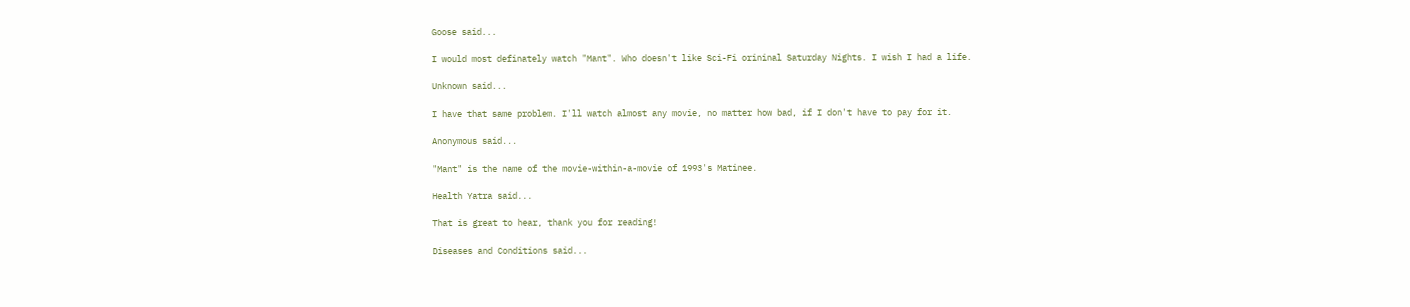Goose said...

I would most definately watch "Mant". Who doesn't like Sci-Fi orininal Saturday Nights. I wish I had a life.

Unknown said...

I have that same problem. I'll watch almost any movie, no matter how bad, if I don't have to pay for it.

Anonymous said...

"Mant" is the name of the movie-within-a-movie of 1993's Matinee.

Health Yatra said...

That is great to hear, thank you for reading!

Diseases and Conditions said...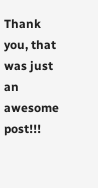Thank you, that was just an awesome post!!!